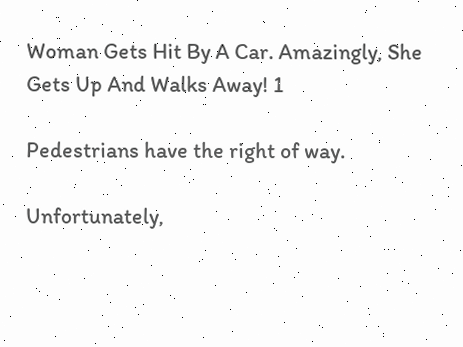Woman Gets Hit By A Car. Amazingly, She Gets Up And Walks Away! 1

Pedestrians have the right of way.

Unfortunately,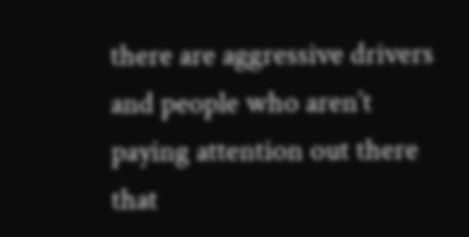there are aggressive drivers and people who aren’t paying attention out there that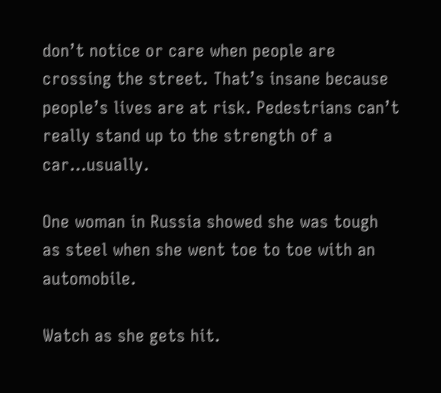don’t notice or care when people are crossing the street. That’s insane because people’s lives are at risk. Pedestrians can’t really stand up to the strength of a car…usually.

One woman in Russia showed she was tough as steel when she went toe to toe with an automobile.

Watch as she gets hit.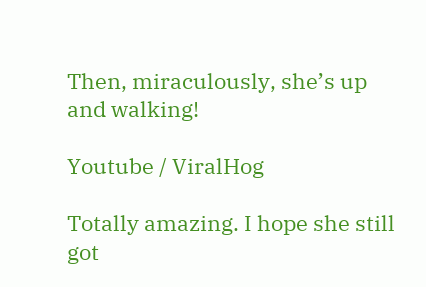Then, miraculously, she’s up and walking!

Youtube / ViralHog

Totally amazing. I hope she still got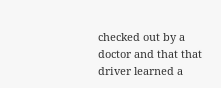checked out by a doctor and that that driver learned a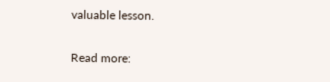valuable lesson.

Read more: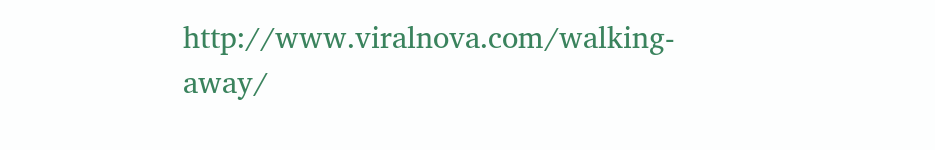http://www.viralnova.com/walking-away/